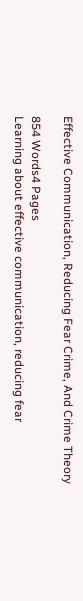Effective Communication, Reducing Fear Crime, And Crime Theory

854 Words4 Pages
Learning about effective communication, reducing fear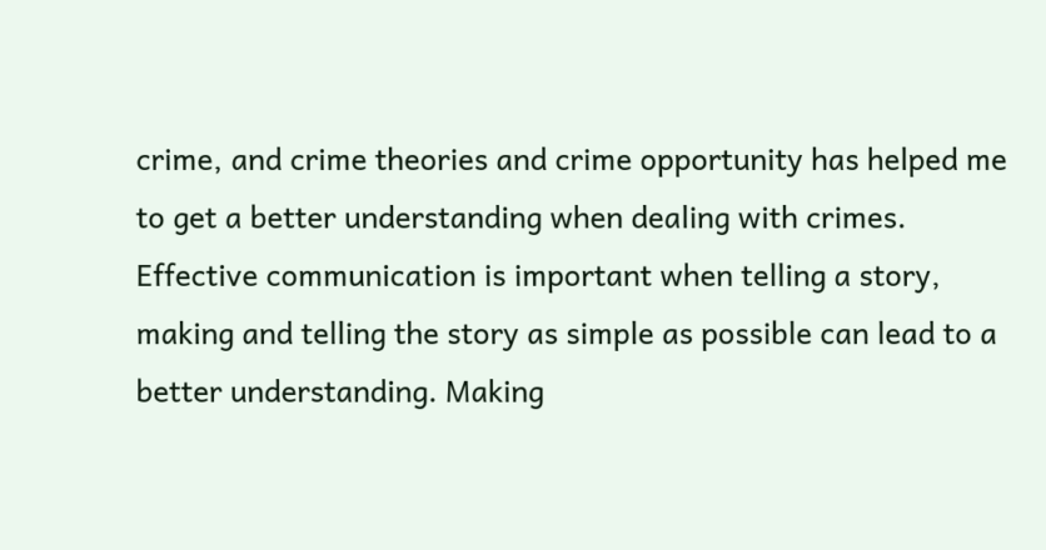crime, and crime theories and crime opportunity has helped me to get a better understanding when dealing with crimes. Effective communication is important when telling a story, making and telling the story as simple as possible can lead to a better understanding. Making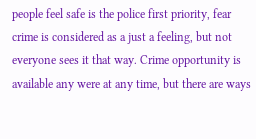people feel safe is the police first priority, fear crime is considered as a just a feeling, but not everyone sees it that way. Crime opportunity is available any were at any time, but there are ways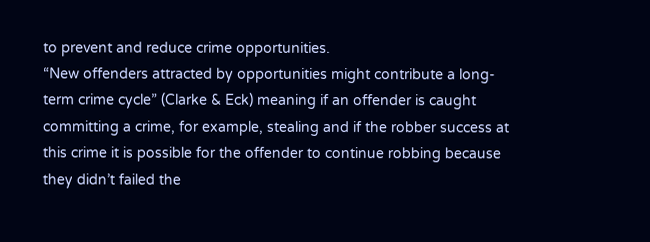to prevent and reduce crime opportunities.
“New offenders attracted by opportunities might contribute a long-term crime cycle” (Clarke & Eck) meaning if an offender is caught committing a crime, for example, stealing and if the robber success at this crime it is possible for the offender to continue robbing because they didn’t failed the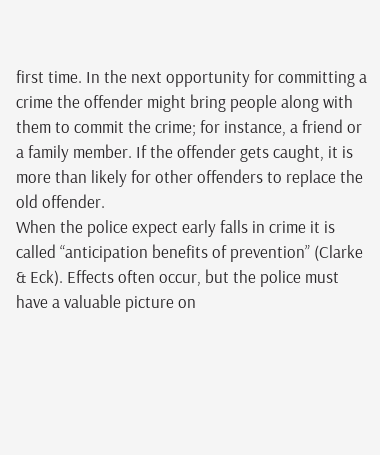first time. In the next opportunity for committing a crime the offender might bring people along with them to commit the crime; for instance, a friend or a family member. If the offender gets caught, it is more than likely for other offenders to replace the old offender.
When the police expect early falls in crime it is called “anticipation benefits of prevention” (Clarke & Eck). Effects often occur, but the police must have a valuable picture on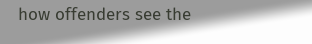how offenders see the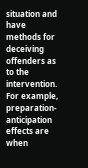situation and have methods for deceiving offenders as to the intervention. For example, preparation-anticipation effects are when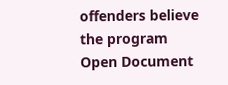offenders believe the program
Open Document